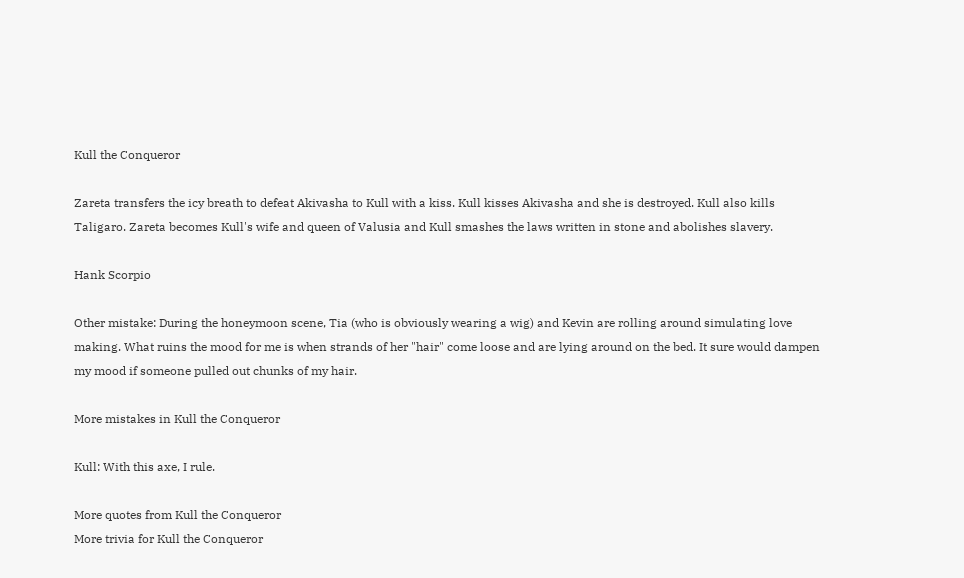Kull the Conqueror

Zareta transfers the icy breath to defeat Akivasha to Kull with a kiss. Kull kisses Akivasha and she is destroyed. Kull also kills Taligaro. Zareta becomes Kull's wife and queen of Valusia and Kull smashes the laws written in stone and abolishes slavery.

Hank Scorpio

Other mistake: During the honeymoon scene, Tia (who is obviously wearing a wig) and Kevin are rolling around simulating love making. What ruins the mood for me is when strands of her "hair" come loose and are lying around on the bed. It sure would dampen my mood if someone pulled out chunks of my hair.

More mistakes in Kull the Conqueror

Kull: With this axe, I rule.

More quotes from Kull the Conqueror
More trivia for Kull the Conqueror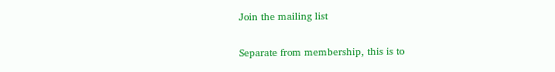Join the mailing list

Separate from membership, this is to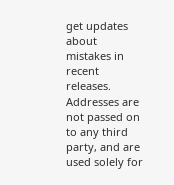get updates about mistakes in recent releases. Addresses are not passed on to any third party, and are used solely for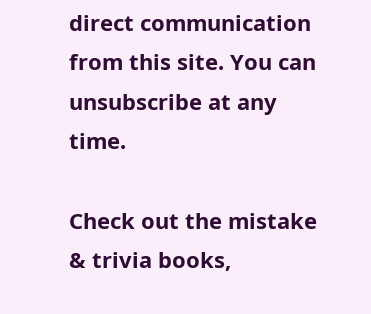direct communication from this site. You can unsubscribe at any time.

Check out the mistake & trivia books,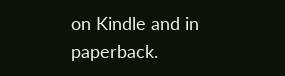on Kindle and in paperback.